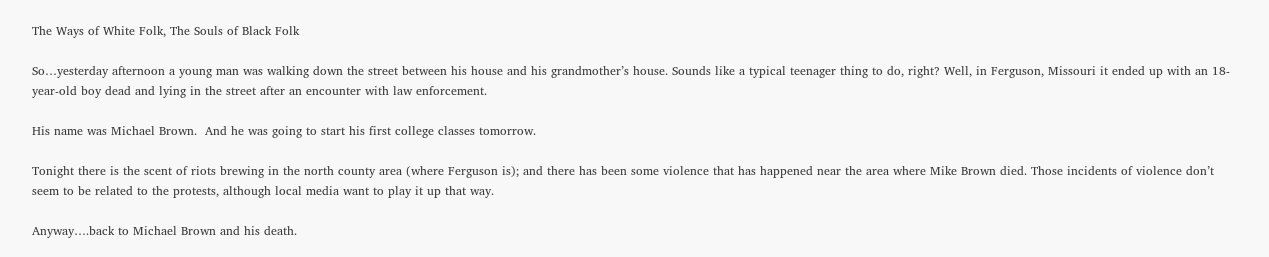The Ways of White Folk, The Souls of Black Folk

So…yesterday afternoon a young man was walking down the street between his house and his grandmother’s house. Sounds like a typical teenager thing to do, right? Well, in Ferguson, Missouri it ended up with an 18-year-old boy dead and lying in the street after an encounter with law enforcement.

His name was Michael Brown.  And he was going to start his first college classes tomorrow.

Tonight there is the scent of riots brewing in the north county area (where Ferguson is); and there has been some violence that has happened near the area where Mike Brown died. Those incidents of violence don’t seem to be related to the protests, although local media want to play it up that way.

Anyway….back to Michael Brown and his death.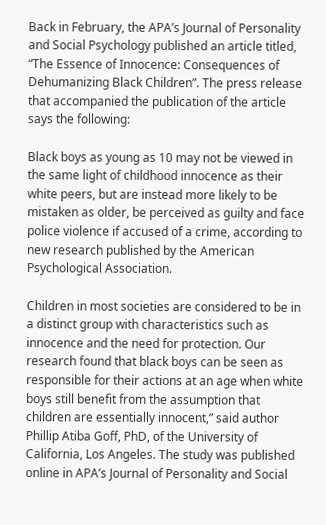Back in February, the APA’s Journal of Personality and Social Psychology published an article titled, “The Essence of Innocence: Consequences of Dehumanizing Black Children”. The press release that accompanied the publication of the article says the following:

Black boys as young as 10 may not be viewed in the same light of childhood innocence as their white peers, but are instead more likely to be mistaken as older, be perceived as guilty and face police violence if accused of a crime, according to new research published by the American Psychological Association.

Children in most societies are considered to be in a distinct group with characteristics such as innocence and the need for protection. Our research found that black boys can be seen as responsible for their actions at an age when white boys still benefit from the assumption that children are essentially innocent,” said author Phillip Atiba Goff, PhD, of the University of California, Los Angeles. The study was published online in APA’s Journal of Personality and Social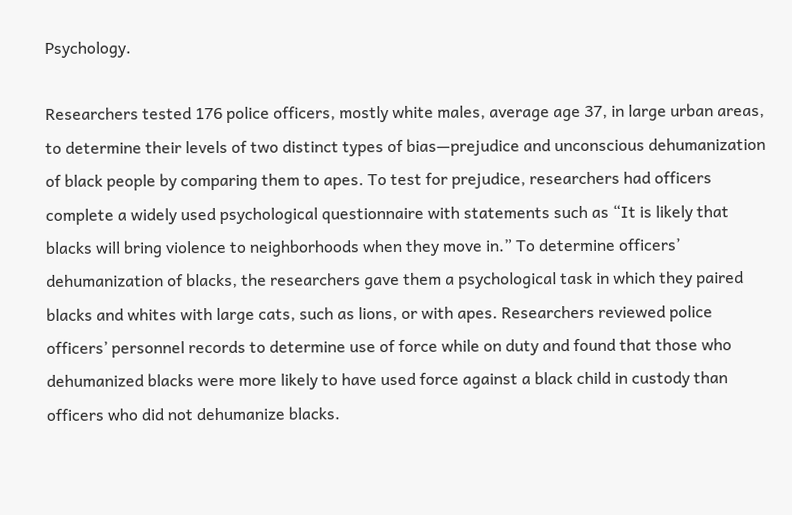Psychology.

Researchers tested 176 police officers, mostly white males, average age 37, in large urban areas, to determine their levels of two distinct types of bias—prejudice and unconscious dehumanization of black people by comparing them to apes. To test for prejudice, researchers had officers complete a widely used psychological questionnaire with statements such as “It is likely that blacks will bring violence to neighborhoods when they move in.” To determine officers’ dehumanization of blacks, the researchers gave them a psychological task in which they paired blacks and whites with large cats, such as lions, or with apes. Researchers reviewed police officers’ personnel records to determine use of force while on duty and found that those who dehumanized blacks were more likely to have used force against a black child in custody than officers who did not dehumanize blacks.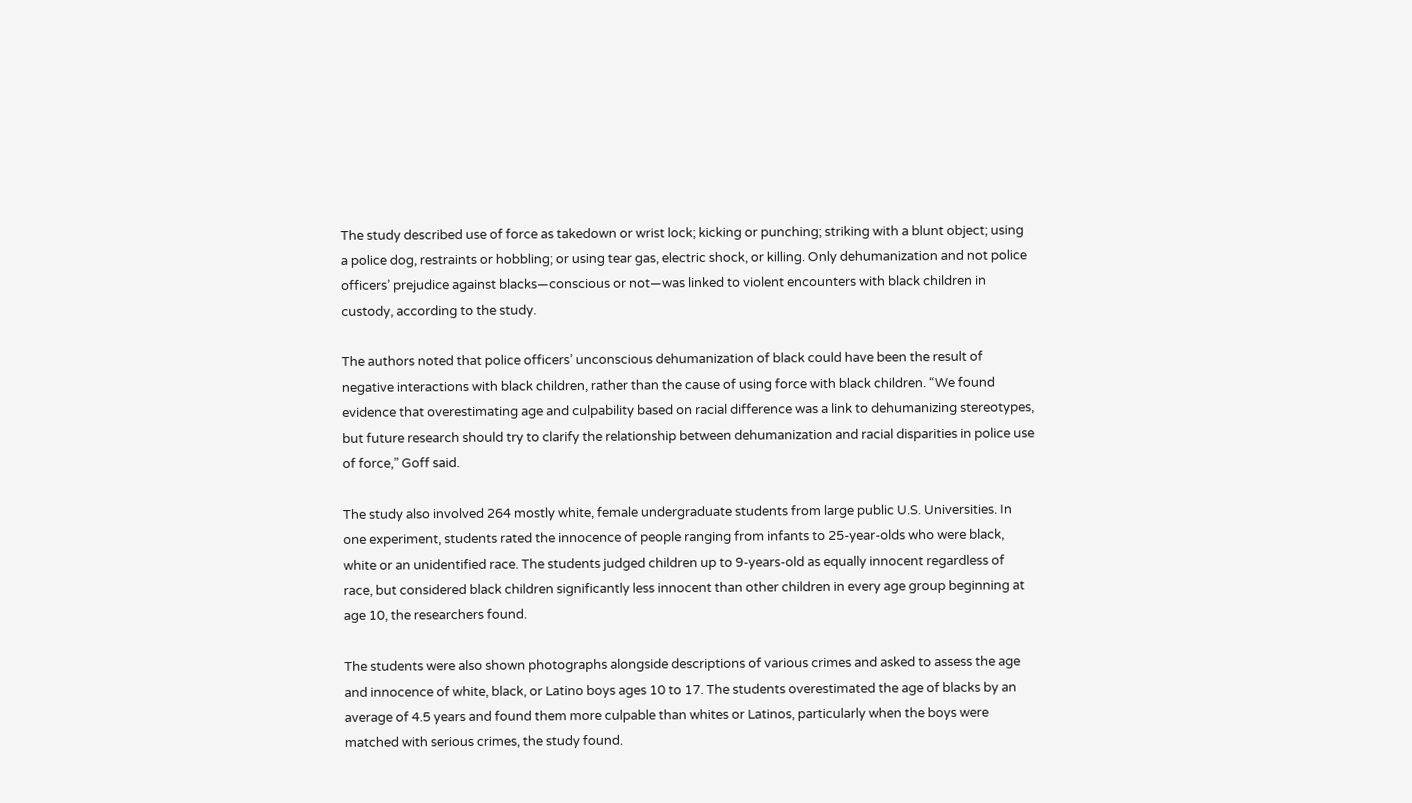The study described use of force as takedown or wrist lock; kicking or punching; striking with a blunt object; using a police dog, restraints or hobbling; or using tear gas, electric shock, or killing. Only dehumanization and not police officers’ prejudice against blacks—conscious or not—was linked to violent encounters with black children in custody, according to the study.

The authors noted that police officers’ unconscious dehumanization of black could have been the result of negative interactions with black children, rather than the cause of using force with black children. “We found evidence that overestimating age and culpability based on racial difference was a link to dehumanizing stereotypes, but future research should try to clarify the relationship between dehumanization and racial disparities in police use of force,” Goff said.

The study also involved 264 mostly white, female undergraduate students from large public U.S. Universities. In one experiment, students rated the innocence of people ranging from infants to 25-year-olds who were black, white or an unidentified race. The students judged children up to 9-years-old as equally innocent regardless of race, but considered black children significantly less innocent than other children in every age group beginning at age 10, the researchers found.

The students were also shown photographs alongside descriptions of various crimes and asked to assess the age and innocence of white, black, or Latino boys ages 10 to 17. The students overestimated the age of blacks by an average of 4.5 years and found them more culpable than whites or Latinos, particularly when the boys were matched with serious crimes, the study found.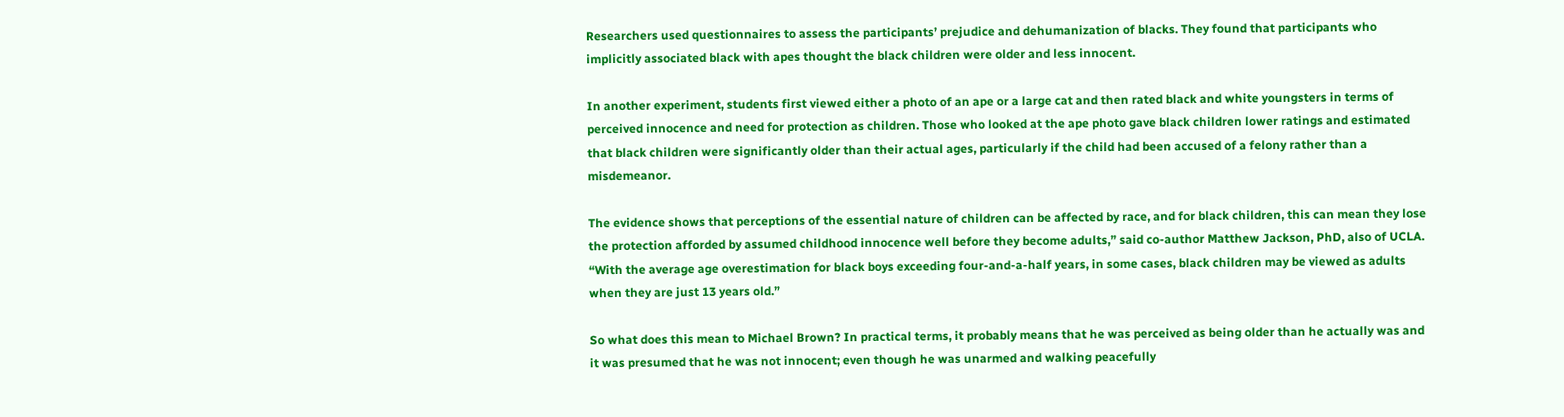Researchers used questionnaires to assess the participants’ prejudice and dehumanization of blacks. They found that participants who implicitly associated black with apes thought the black children were older and less innocent.

In another experiment, students first viewed either a photo of an ape or a large cat and then rated black and white youngsters in terms of perceived innocence and need for protection as children. Those who looked at the ape photo gave black children lower ratings and estimated that black children were significantly older than their actual ages, particularly if the child had been accused of a felony rather than a misdemeanor.

The evidence shows that perceptions of the essential nature of children can be affected by race, and for black children, this can mean they lose the protection afforded by assumed childhood innocence well before they become adults,” said co-author Matthew Jackson, PhD, also of UCLA. “With the average age overestimation for black boys exceeding four-and-a-half years, in some cases, black children may be viewed as adults when they are just 13 years old.”

So what does this mean to Michael Brown? In practical terms, it probably means that he was perceived as being older than he actually was and it was presumed that he was not innocent; even though he was unarmed and walking peacefully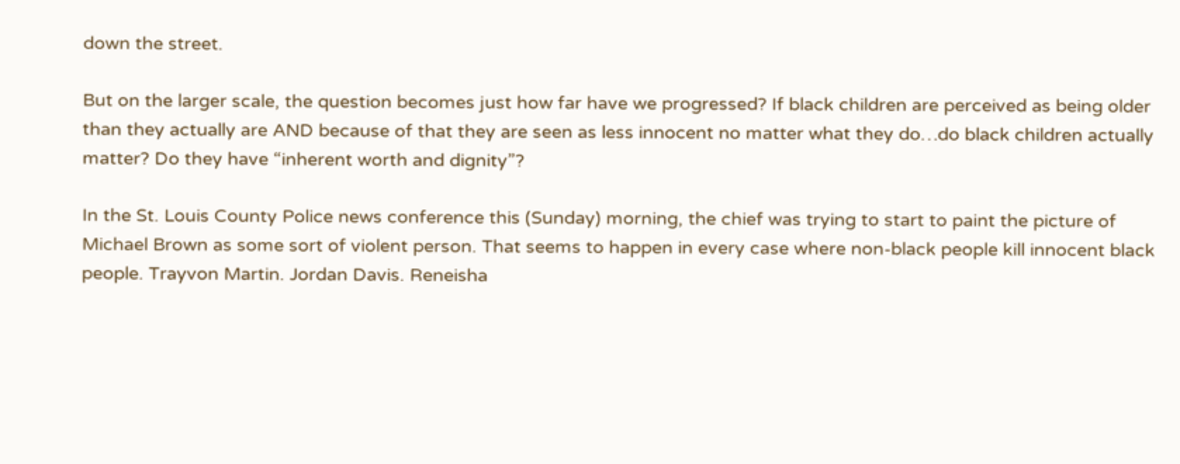down the street.

But on the larger scale, the question becomes just how far have we progressed? If black children are perceived as being older than they actually are AND because of that they are seen as less innocent no matter what they do…do black children actually matter? Do they have “inherent worth and dignity”?

In the St. Louis County Police news conference this (Sunday) morning, the chief was trying to start to paint the picture of Michael Brown as some sort of violent person. That seems to happen in every case where non-black people kill innocent black people. Trayvon Martin. Jordan Davis. Reneisha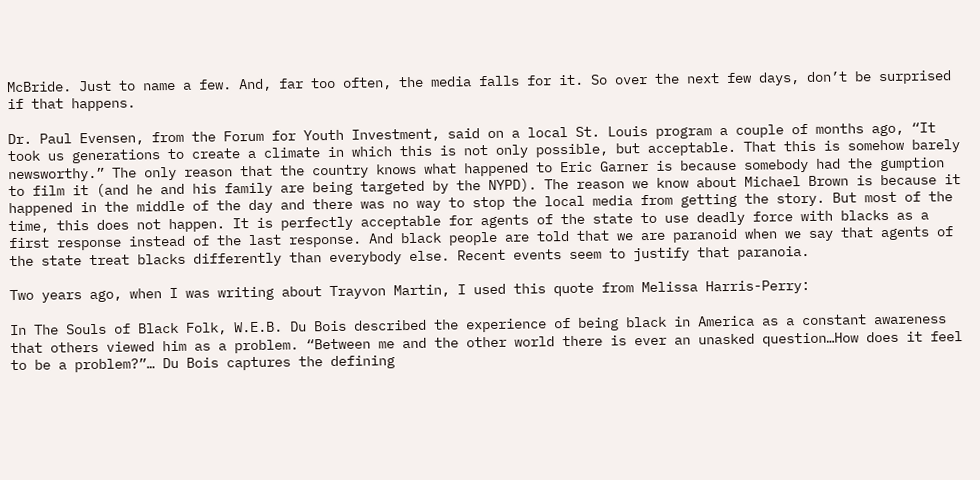McBride. Just to name a few. And, far too often, the media falls for it. So over the next few days, don’t be surprised if that happens.

Dr. Paul Evensen, from the Forum for Youth Investment, said on a local St. Louis program a couple of months ago, “It took us generations to create a climate in which this is not only possible, but acceptable. That this is somehow barely newsworthy.” The only reason that the country knows what happened to Eric Garner is because somebody had the gumption to film it (and he and his family are being targeted by the NYPD). The reason we know about Michael Brown is because it happened in the middle of the day and there was no way to stop the local media from getting the story. But most of the time, this does not happen. It is perfectly acceptable for agents of the state to use deadly force with blacks as a first response instead of the last response. And black people are told that we are paranoid when we say that agents of the state treat blacks differently than everybody else. Recent events seem to justify that paranoia.

Two years ago, when I was writing about Trayvon Martin, I used this quote from Melissa Harris-Perry:

In The Souls of Black Folk, W.E.B. Du Bois described the experience of being black in America as a constant awareness that others viewed him as a problem. “Between me and the other world there is ever an unasked question…How does it feel to be a problem?”… Du Bois captures the defining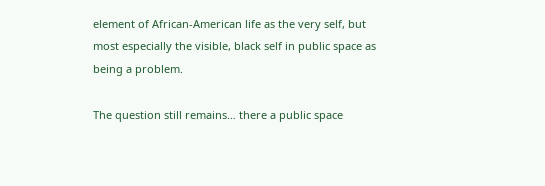element of African-American life as the very self, but most especially the visible, black self in public space as being a problem.

The question still remains… there a public space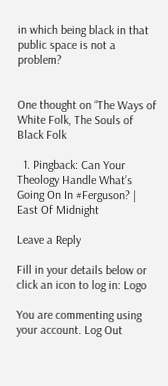in which being black in that public space is not a problem?


One thought on “The Ways of White Folk, The Souls of Black Folk

  1. Pingback: Can Your Theology Handle What’s Going On In #Ferguson? | East Of Midnight

Leave a Reply

Fill in your details below or click an icon to log in: Logo

You are commenting using your account. Log Out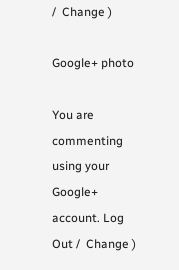/  Change )

Google+ photo

You are commenting using your Google+ account. Log Out /  Change )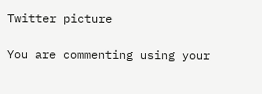Twitter picture

You are commenting using your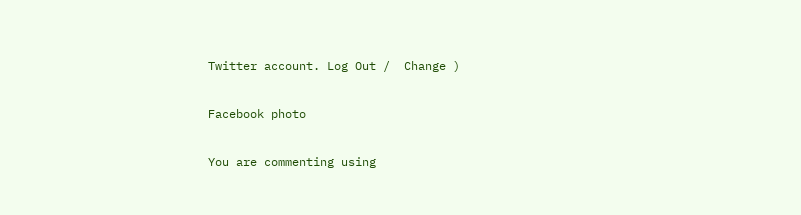Twitter account. Log Out /  Change )

Facebook photo

You are commenting using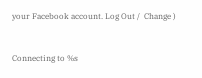your Facebook account. Log Out /  Change )


Connecting to %s